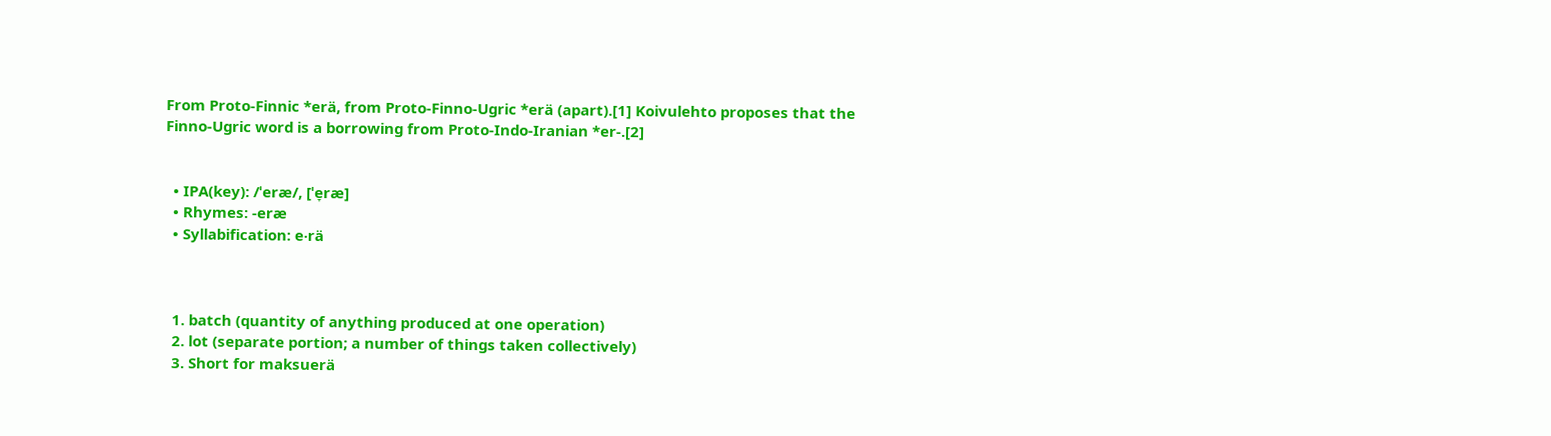From Proto-Finnic *erä, from Proto-Finno-Ugric *erä (apart).[1] Koivulehto proposes that the Finno-Ugric word is a borrowing from Proto-Indo-Iranian *er-.[2]


  • IPA(key): /ˈeræ/, [ˈe̞ræ]
  • Rhymes: -eræ
  • Syllabification: e‧rä



  1. batch (quantity of anything produced at one operation)
  2. lot (separate portion; a number of things taken collectively)
  3. Short for maksuerä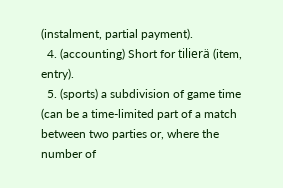(instalment, partial payment).
  4. (accounting) Short for tilierä (item, entry).
  5. (sports) a subdivision of game time (can be a time-limited part of a match between two parties or, where the number of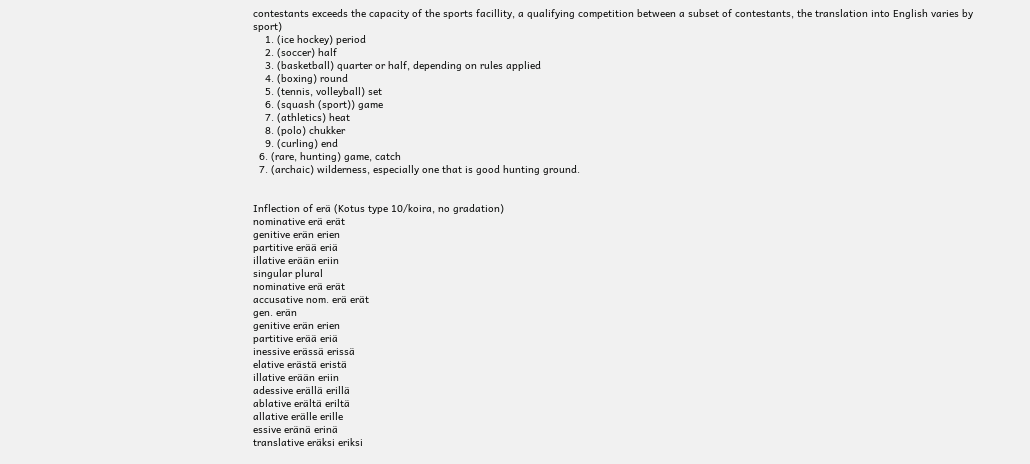contestants exceeds the capacity of the sports facillity, a qualifying competition between a subset of contestants, the translation into English varies by sport)
    1. (ice hockey) period
    2. (soccer) half
    3. (basketball) quarter or half, depending on rules applied
    4. (boxing) round
    5. (tennis, volleyball) set
    6. (squash (sport)) game
    7. (athletics) heat
    8. (polo) chukker
    9. (curling) end
  6. (rare, hunting) game, catch
  7. (archaic) wilderness, especially one that is good hunting ground.


Inflection of erä (Kotus type 10/koira, no gradation)
nominative erä erät
genitive erän erien
partitive erää eriä
illative erään eriin
singular plural
nominative erä erät
accusative nom. erä erät
gen. erän
genitive erän erien
partitive erää eriä
inessive erässä erissä
elative erästä eristä
illative erään eriin
adessive erällä erillä
ablative erältä eriltä
allative erälle erille
essive eränä erinä
translative eräksi eriksi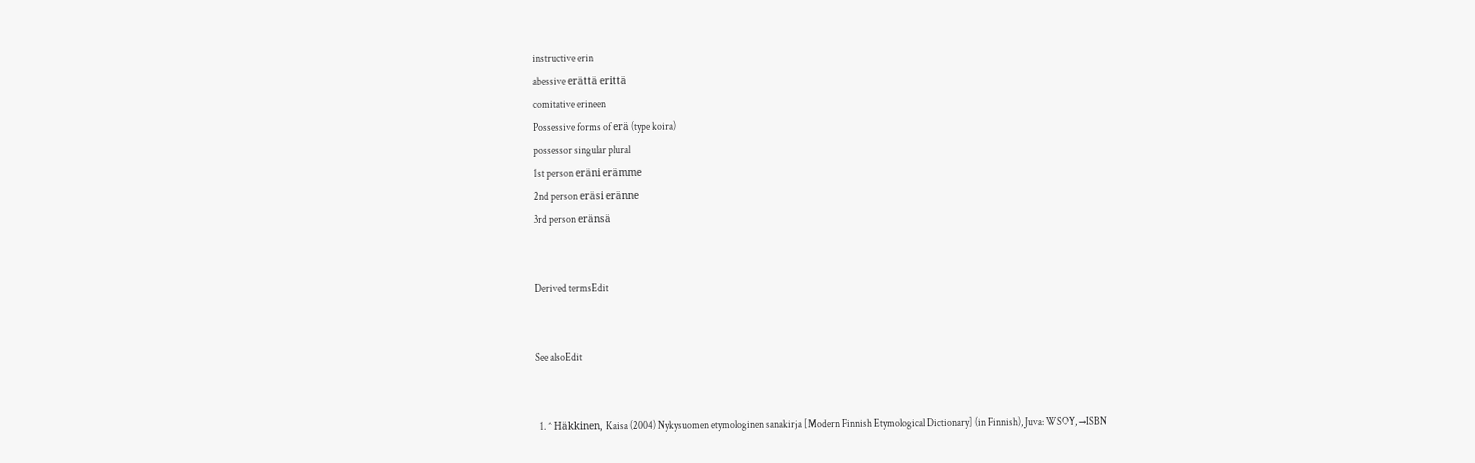instructive erin
abessive erättä erittä
comitative erineen
Possessive forms of erä (type koira)
possessor singular plural
1st person eräni erämme
2nd person eräsi eränne
3rd person eränsä


Derived termsEdit


See alsoEdit


  1. ^ Häkkinen, Kaisa (2004) Nykysuomen etymologinen sanakirja [Modern Finnish Etymological Dictionary] (in Finnish), Juva: WSOY, →ISBN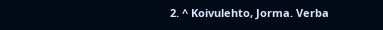2. ^ Koivulehto, Jorma. Verba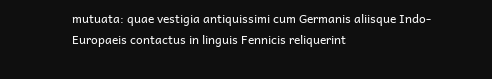mutuata: quae vestigia antiquissimi cum Germanis aliisque Indo-Europaeis contactus in linguis Fennicis reliquerint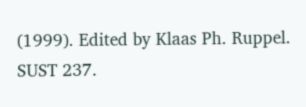(1999). Edited by Klaas Ph. Ruppel. SUST 237.